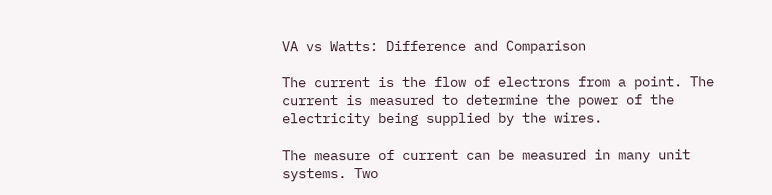VA vs Watts: Difference and Comparison

The current is the flow of electrons from a point. The current is measured to determine the power of the electricity being supplied by the wires.

The measure of current can be measured in many unit systems. Two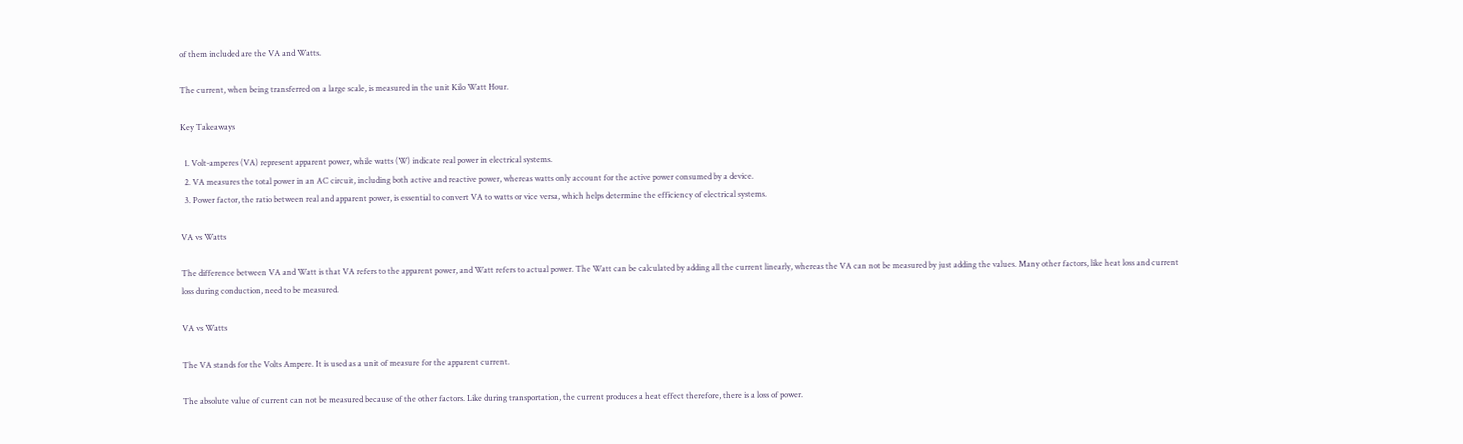of them included are the VA and Watts.

The current, when being transferred on a large scale, is measured in the unit Kilo Watt Hour.

Key Takeaways

  1. Volt-amperes (VA) represent apparent power, while watts (W) indicate real power in electrical systems.
  2. VA measures the total power in an AC circuit, including both active and reactive power, whereas watts only account for the active power consumed by a device.
  3. Power factor, the ratio between real and apparent power, is essential to convert VA to watts or vice versa, which helps determine the efficiency of electrical systems.

VA vs Watts

The difference between VA and Watt is that VA refers to the apparent power, and Watt refers to actual power. The Watt can be calculated by adding all the current linearly, whereas the VA can not be measured by just adding the values. Many other factors, like heat loss and current loss during conduction, need to be measured.

VA vs Watts

The VA stands for the Volts Ampere. It is used as a unit of measure for the apparent current.

The absolute value of current can not be measured because of the other factors. Like during transportation, the current produces a heat effect therefore, there is a loss of power.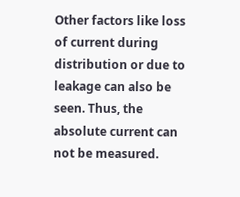Other factors like loss of current during distribution or due to leakage can also be seen. Thus, the absolute current can not be measured.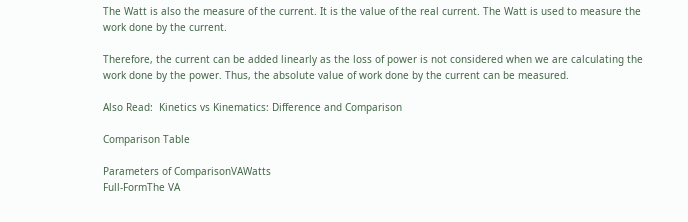The Watt is also the measure of the current. It is the value of the real current. The Watt is used to measure the work done by the current.

Therefore, the current can be added linearly as the loss of power is not considered when we are calculating the work done by the power. Thus, the absolute value of work done by the current can be measured.

Also Read:  Kinetics vs Kinematics: Difference and Comparison

Comparison Table

Parameters of ComparisonVAWatts
Full-FormThe VA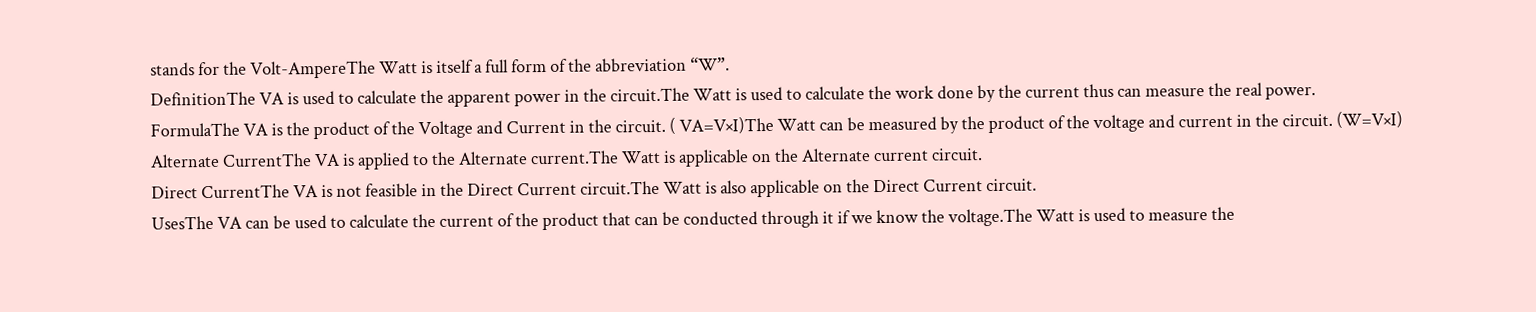stands for the Volt-AmpereThe Watt is itself a full form of the abbreviation “W”.
DefinitionThe VA is used to calculate the apparent power in the circuit.The Watt is used to calculate the work done by the current thus can measure the real power.
FormulaThe VA is the product of the Voltage and Current in the circuit. ( VA=V×I)The Watt can be measured by the product of the voltage and current in the circuit. (W=V×I)
Alternate CurrentThe VA is applied to the Alternate current.The Watt is applicable on the Alternate current circuit.
Direct CurrentThe VA is not feasible in the Direct Current circuit.The Watt is also applicable on the Direct Current circuit.
UsesThe VA can be used to calculate the current of the product that can be conducted through it if we know the voltage.The Watt is used to measure the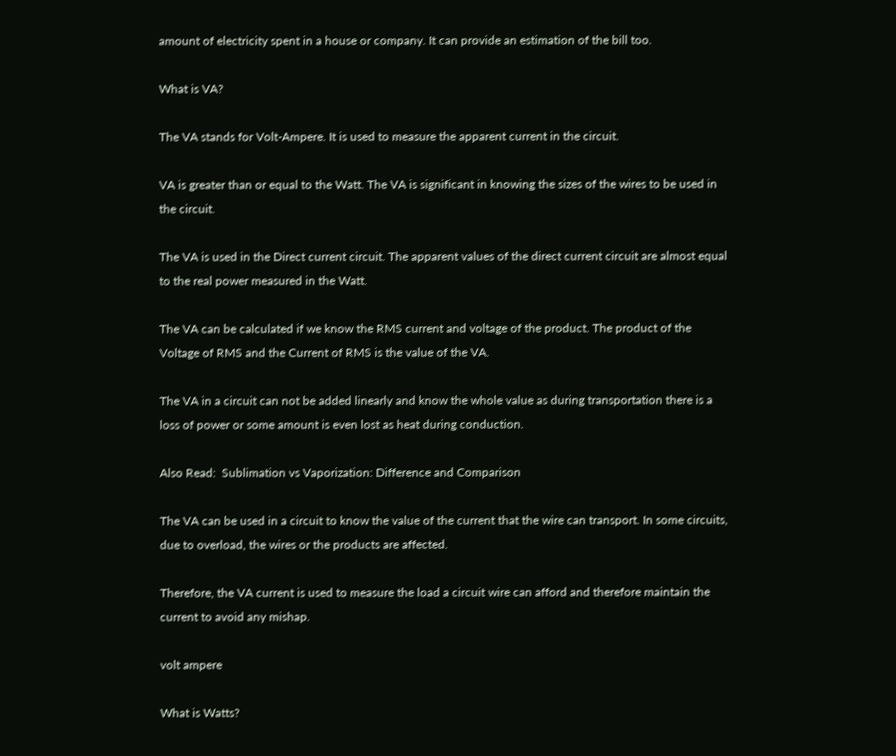amount of electricity spent in a house or company. It can provide an estimation of the bill too.

What is VA?

The VA stands for Volt-Ampere. It is used to measure the apparent current in the circuit.

VA is greater than or equal to the Watt. The VA is significant in knowing the sizes of the wires to be used in the circuit.

The VA is used in the Direct current circuit. The apparent values of the direct current circuit are almost equal to the real power measured in the Watt.

The VA can be calculated if we know the RMS current and voltage of the product. The product of the Voltage of RMS and the Current of RMS is the value of the VA.

The VA in a circuit can not be added linearly and know the whole value as during transportation there is a loss of power or some amount is even lost as heat during conduction.

Also Read:  Sublimation vs Vaporization: Difference and Comparison

The VA can be used in a circuit to know the value of the current that the wire can transport. In some circuits, due to overload, the wires or the products are affected.

Therefore, the VA current is used to measure the load a circuit wire can afford and therefore maintain the current to avoid any mishap.

volt ampere

What is Watts?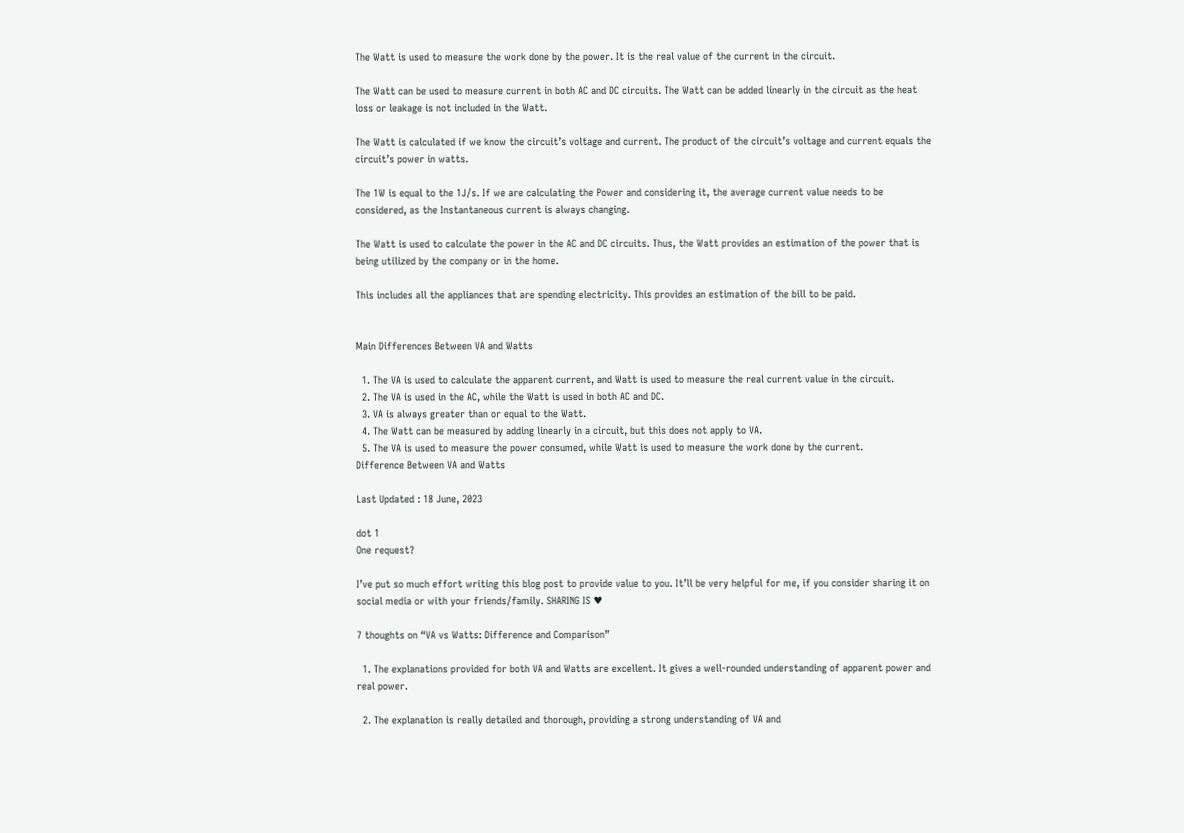The Watt is used to measure the work done by the power. It is the real value of the current in the circuit.

The Watt can be used to measure current in both AC and DC circuits. The Watt can be added linearly in the circuit as the heat loss or leakage is not included in the Watt.

The Watt is calculated if we know the circuit’s voltage and current. The product of the circuit’s voltage and current equals the circuit’s power in watts.

The 1W is equal to the 1J/s. If we are calculating the Power and considering it, the average current value needs to be considered, as the Instantaneous current is always changing.

The Watt is used to calculate the power in the AC and DC circuits. Thus, the Watt provides an estimation of the power that is being utilized by the company or in the home.

This includes all the appliances that are spending electricity. This provides an estimation of the bill to be paid.


Main Differences Between VA and Watts

  1. The VA is used to calculate the apparent current, and Watt is used to measure the real current value in the circuit.
  2. The VA is used in the AC, while the Watt is used in both AC and DC.
  3. VA is always greater than or equal to the Watt.
  4. The Watt can be measured by adding linearly in a circuit, but this does not apply to VA.
  5. The VA is used to measure the power consumed, while Watt is used to measure the work done by the current.
Difference Between VA and Watts

Last Updated : 18 June, 2023

dot 1
One request?

I’ve put so much effort writing this blog post to provide value to you. It’ll be very helpful for me, if you consider sharing it on social media or with your friends/family. SHARING IS ♥

7 thoughts on “VA vs Watts: Difference and Comparison”

  1. The explanations provided for both VA and Watts are excellent. It gives a well-rounded understanding of apparent power and real power.

  2. The explanation is really detailed and thorough, providing a strong understanding of VA and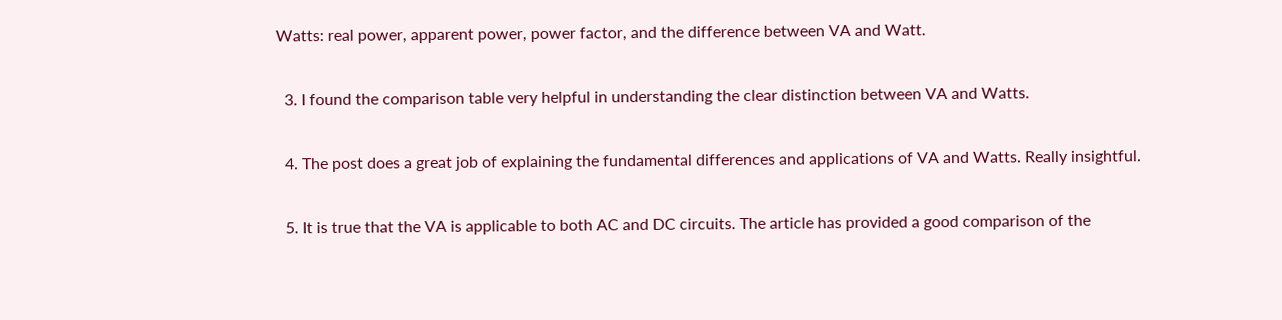Watts: real power, apparent power, power factor, and the difference between VA and Watt.

  3. I found the comparison table very helpful in understanding the clear distinction between VA and Watts.

  4. The post does a great job of explaining the fundamental differences and applications of VA and Watts. Really insightful.

  5. It is true that the VA is applicable to both AC and DC circuits. The article has provided a good comparison of the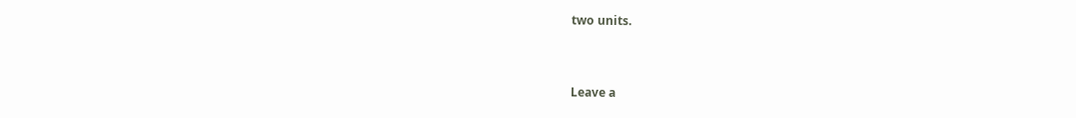two units.


Leave a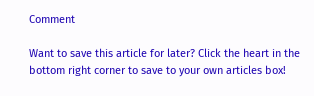Comment

Want to save this article for later? Click the heart in the bottom right corner to save to your own articles box!